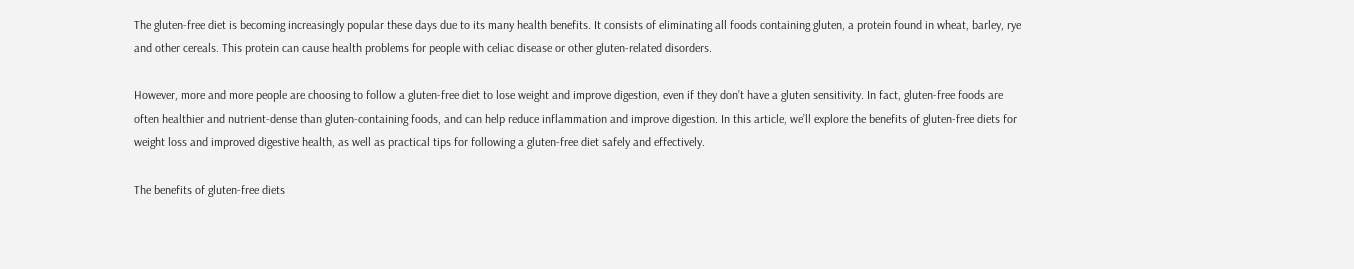The gluten-free diet is becoming increasingly popular these days due to its many health benefits. It consists of eliminating all foods containing gluten, a protein found in wheat, barley, rye and other cereals. This protein can cause health problems for people with celiac disease or other gluten-related disorders.

However, more and more people are choosing to follow a gluten-free diet to lose weight and improve digestion, even if they don’t have a gluten sensitivity. In fact, gluten-free foods are often healthier and nutrient-dense than gluten-containing foods, and can help reduce inflammation and improve digestion. In this article, we’ll explore the benefits of gluten-free diets for weight loss and improved digestive health, as well as practical tips for following a gluten-free diet safely and effectively.

The benefits of gluten-free diets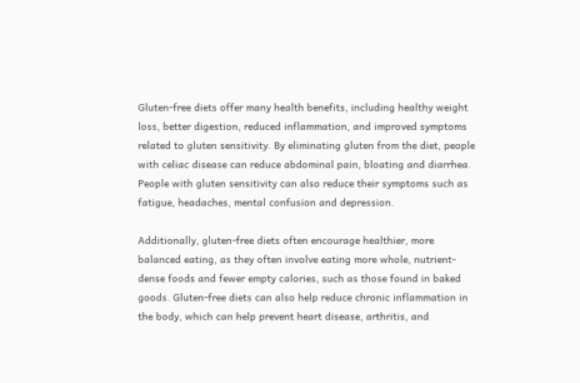Gluten-free diets offer many health benefits, including healthy weight loss, better digestion, reduced inflammation, and improved symptoms related to gluten sensitivity. By eliminating gluten from the diet, people with celiac disease can reduce abdominal pain, bloating and diarrhea. People with gluten sensitivity can also reduce their symptoms such as fatigue, headaches, mental confusion and depression.

Additionally, gluten-free diets often encourage healthier, more balanced eating, as they often involve eating more whole, nutrient-dense foods and fewer empty calories, such as those found in baked goods. Gluten-free diets can also help reduce chronic inflammation in the body, which can help prevent heart disease, arthritis, and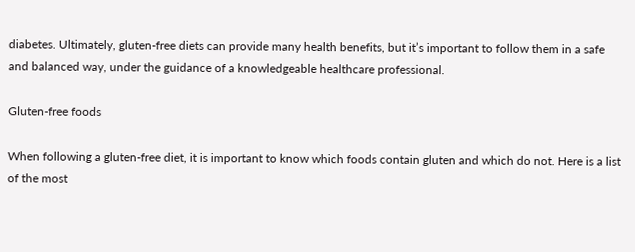diabetes. Ultimately, gluten-free diets can provide many health benefits, but it’s important to follow them in a safe and balanced way, under the guidance of a knowledgeable healthcare professional.

Gluten-free foods

When following a gluten-free diet, it is important to know which foods contain gluten and which do not. Here is a list of the most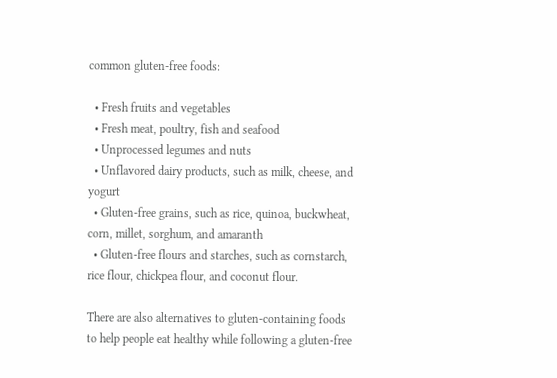common gluten-free foods:

  • Fresh fruits and vegetables
  • Fresh meat, poultry, fish and seafood
  • Unprocessed legumes and nuts
  • Unflavored dairy products, such as milk, cheese, and yogurt
  • Gluten-free grains, such as rice, quinoa, buckwheat, corn, millet, sorghum, and amaranth
  • Gluten-free flours and starches, such as cornstarch, rice flour, chickpea flour, and coconut flour.

There are also alternatives to gluten-containing foods to help people eat healthy while following a gluten-free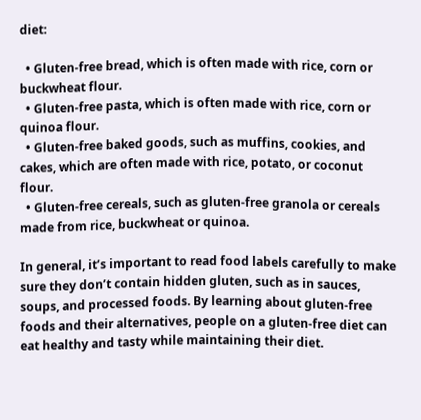diet:

  • Gluten-free bread, which is often made with rice, corn or buckwheat flour.
  • Gluten-free pasta, which is often made with rice, corn or quinoa flour.
  • Gluten-free baked goods, such as muffins, cookies, and cakes, which are often made with rice, potato, or coconut flour.
  • Gluten-free cereals, such as gluten-free granola or cereals made from rice, buckwheat or quinoa.

In general, it’s important to read food labels carefully to make sure they don’t contain hidden gluten, such as in sauces, soups, and processed foods. By learning about gluten-free foods and their alternatives, people on a gluten-free diet can eat healthy and tasty while maintaining their diet.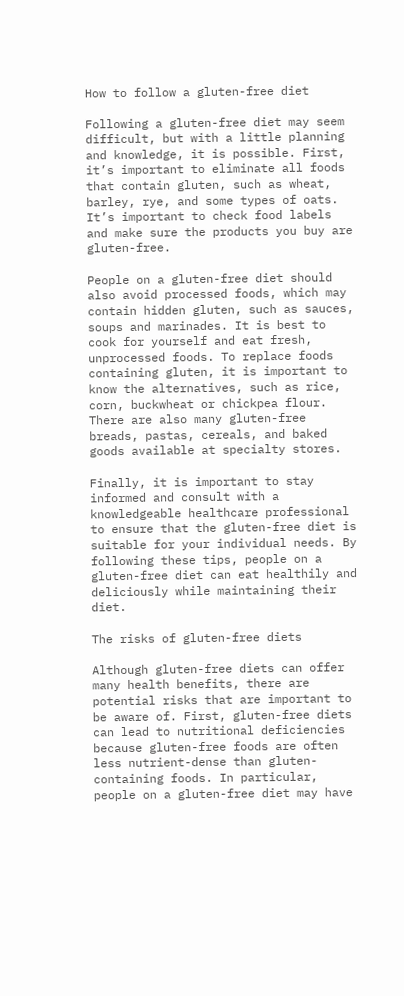How to follow a gluten-free diet

Following a gluten-free diet may seem difficult, but with a little planning and knowledge, it is possible. First, it’s important to eliminate all foods that contain gluten, such as wheat, barley, rye, and some types of oats. It’s important to check food labels and make sure the products you buy are gluten-free.

People on a gluten-free diet should also avoid processed foods, which may contain hidden gluten, such as sauces, soups and marinades. It is best to cook for yourself and eat fresh, unprocessed foods. To replace foods containing gluten, it is important to know the alternatives, such as rice, corn, buckwheat or chickpea flour. There are also many gluten-free breads, pastas, cereals, and baked goods available at specialty stores.

Finally, it is important to stay informed and consult with a knowledgeable healthcare professional to ensure that the gluten-free diet is suitable for your individual needs. By following these tips, people on a gluten-free diet can eat healthily and deliciously while maintaining their diet.

The risks of gluten-free diets

Although gluten-free diets can offer many health benefits, there are potential risks that are important to be aware of. First, gluten-free diets can lead to nutritional deficiencies because gluten-free foods are often less nutrient-dense than gluten-containing foods. In particular, people on a gluten-free diet may have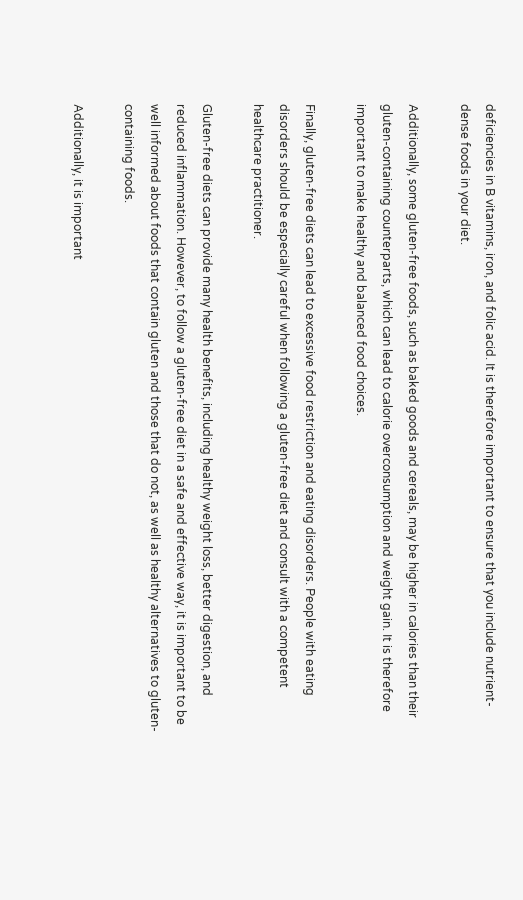deficiencies in B vitamins, iron, and folic acid. It is therefore important to ensure that you include nutrient-dense foods in your diet.

Additionally, some gluten-free foods, such as baked goods and cereals, may be higher in calories than their gluten-containing counterparts, which can lead to calorie overconsumption and weight gain. It is therefore important to make healthy and balanced food choices.

Finally, gluten-free diets can lead to excessive food restriction and eating disorders. People with eating disorders should be especially careful when following a gluten-free diet and consult with a competent healthcare practitioner.

Gluten-free diets can provide many health benefits, including healthy weight loss, better digestion, and reduced inflammation. However, to follow a gluten-free diet in a safe and effective way, it is important to be well informed about foods that contain gluten and those that do not, as well as healthy alternatives to gluten-containing foods.

Additionally, it is important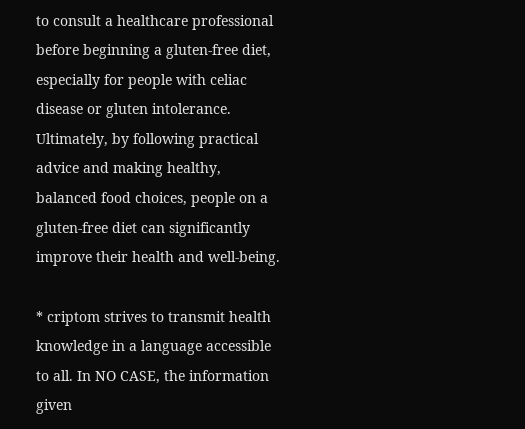to consult a healthcare professional before beginning a gluten-free diet, especially for people with celiac disease or gluten intolerance. Ultimately, by following practical advice and making healthy, balanced food choices, people on a gluten-free diet can significantly improve their health and well-being.

* criptom strives to transmit health knowledge in a language accessible to all. In NO CASE, the information given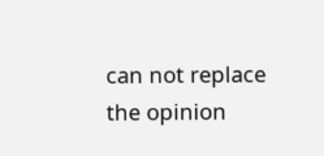can not replace the opinion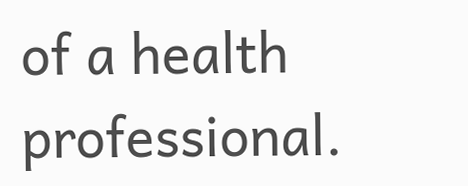of a health professional.